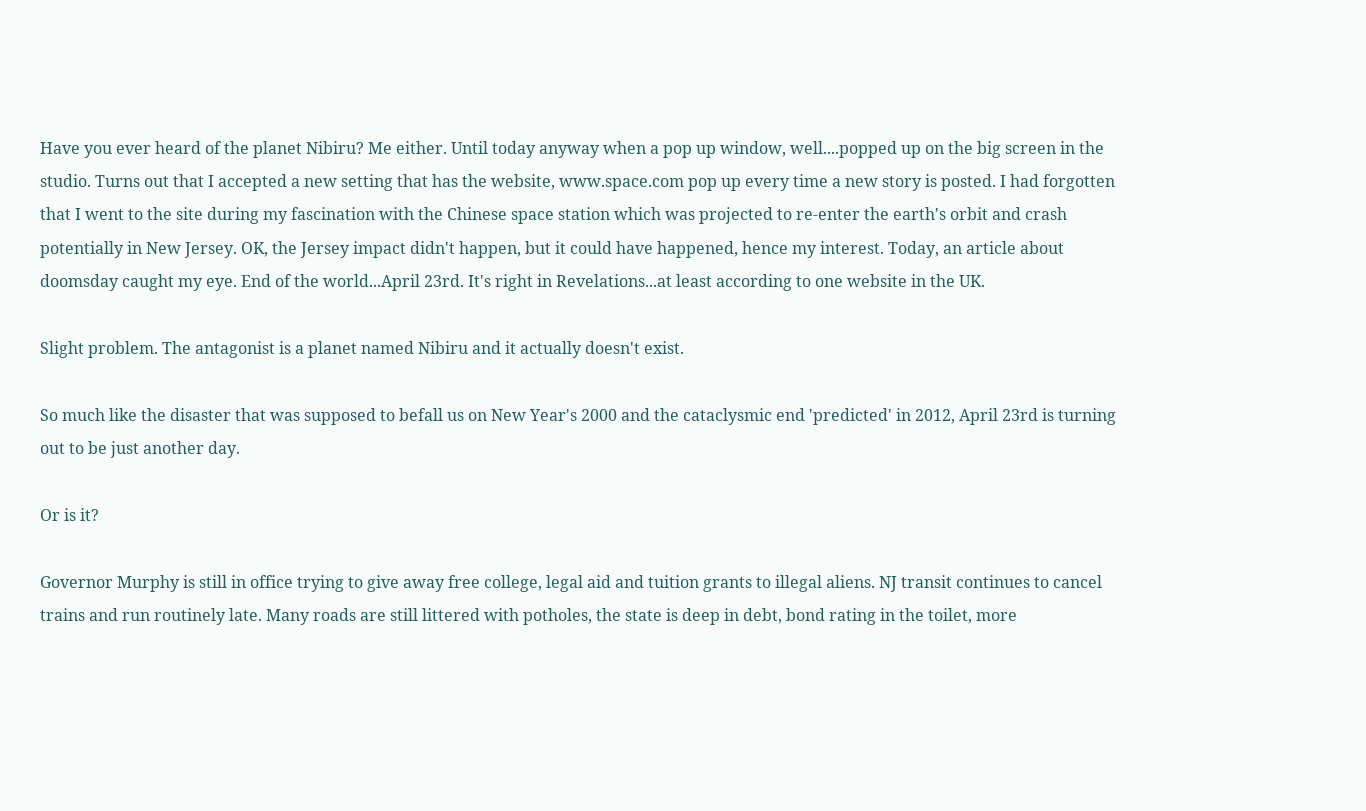Have you ever heard of the planet Nibiru? Me either. Until today anyway when a pop up window, well....popped up on the big screen in the studio. Turns out that I accepted a new setting that has the website, www.space.com pop up every time a new story is posted. I had forgotten that I went to the site during my fascination with the Chinese space station which was projected to re-enter the earth's orbit and crash potentially in New Jersey. OK, the Jersey impact didn't happen, but it could have happened, hence my interest. Today, an article about doomsday caught my eye. End of the world...April 23rd. It's right in Revelations...at least according to one website in the UK.

Slight problem. The antagonist is a planet named Nibiru and it actually doesn't exist.

So much like the disaster that was supposed to befall us on New Year's 2000 and the cataclysmic end 'predicted' in 2012, April 23rd is turning out to be just another day.

Or is it?

Governor Murphy is still in office trying to give away free college, legal aid and tuition grants to illegal aliens. NJ transit continues to cancel trains and run routinely late. Many roads are still littered with potholes, the state is deep in debt, bond rating in the toilet, more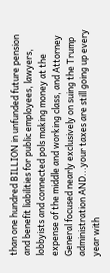than one hundred BILLION in unfunded future pension and benefit liabilities for public employees, lawyers, lobbyists and connected pols making money at the expense of the middle and working class, and Attorney General focused nearly exclusively on suing the Trump administration AND...your taxes are still going up every year with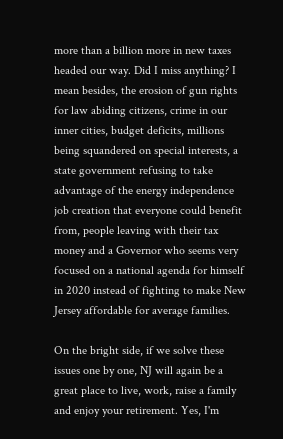more than a billion more in new taxes headed our way. Did I miss anything? I mean besides, the erosion of gun rights for law abiding citizens, crime in our inner cities, budget deficits, millions being squandered on special interests, a state government refusing to take advantage of the energy independence job creation that everyone could benefit from, people leaving with their tax money and a Governor who seems very focused on a national agenda for himself in 2020 instead of fighting to make New Jersey affordable for average families.

On the bright side, if we solve these issues one by one, NJ will again be a great place to live, work, raise a family and enjoy your retirement. Yes, I'm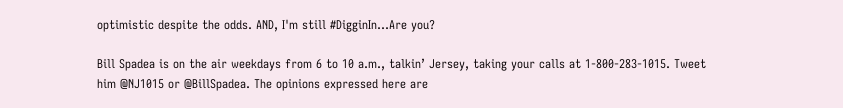optimistic despite the odds. AND, I'm still #DigginIn...Are you?

Bill Spadea is on the air weekdays from 6 to 10 a.m., talkin’ Jersey, taking your calls at 1-800-283-1015. Tweet him @NJ1015 or @BillSpadea. The opinions expressed here are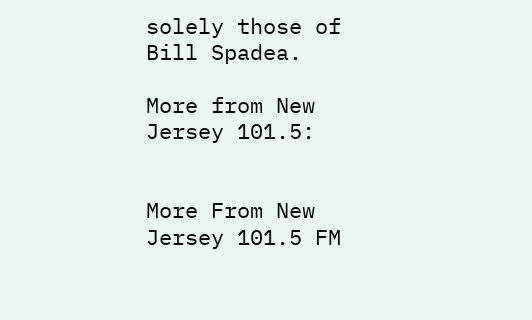solely those of Bill Spadea.

More from New Jersey 101.5:


More From New Jersey 101.5 FM